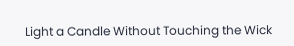Light a Candle Without Touching the Wick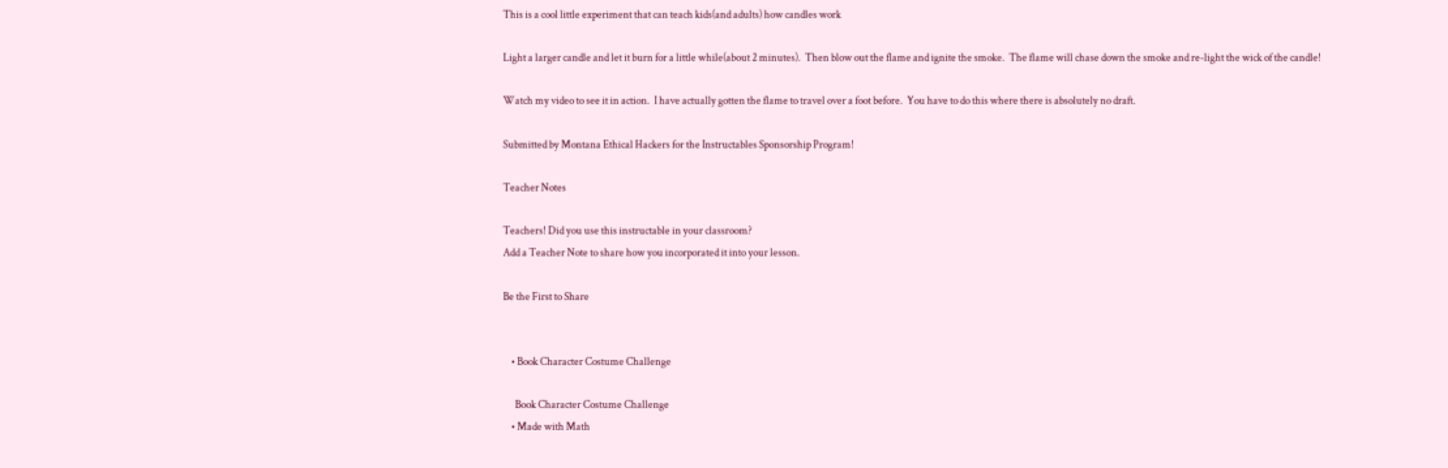This is a cool little experiment that can teach kids(and adults) how candles work

Light a larger candle and let it burn for a little while(about 2 minutes).  Then blow out the flame and ignite the smoke.  The flame will chase down the smoke and re-light the wick of the candle!

Watch my video to see it in action.  I have actually gotten the flame to travel over a foot before.  You have to do this where there is absolutely no draft.

Submitted by Montana Ethical Hackers for the Instructables Sponsorship Program!

Teacher Notes

Teachers! Did you use this instructable in your classroom?
Add a Teacher Note to share how you incorporated it into your lesson.

Be the First to Share


    • Book Character Costume Challenge

      Book Character Costume Challenge
    • Made with Math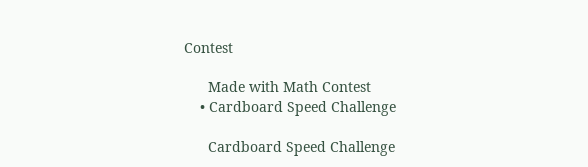Contest

      Made with Math Contest
    • Cardboard Speed Challenge

      Cardboard Speed Challenge